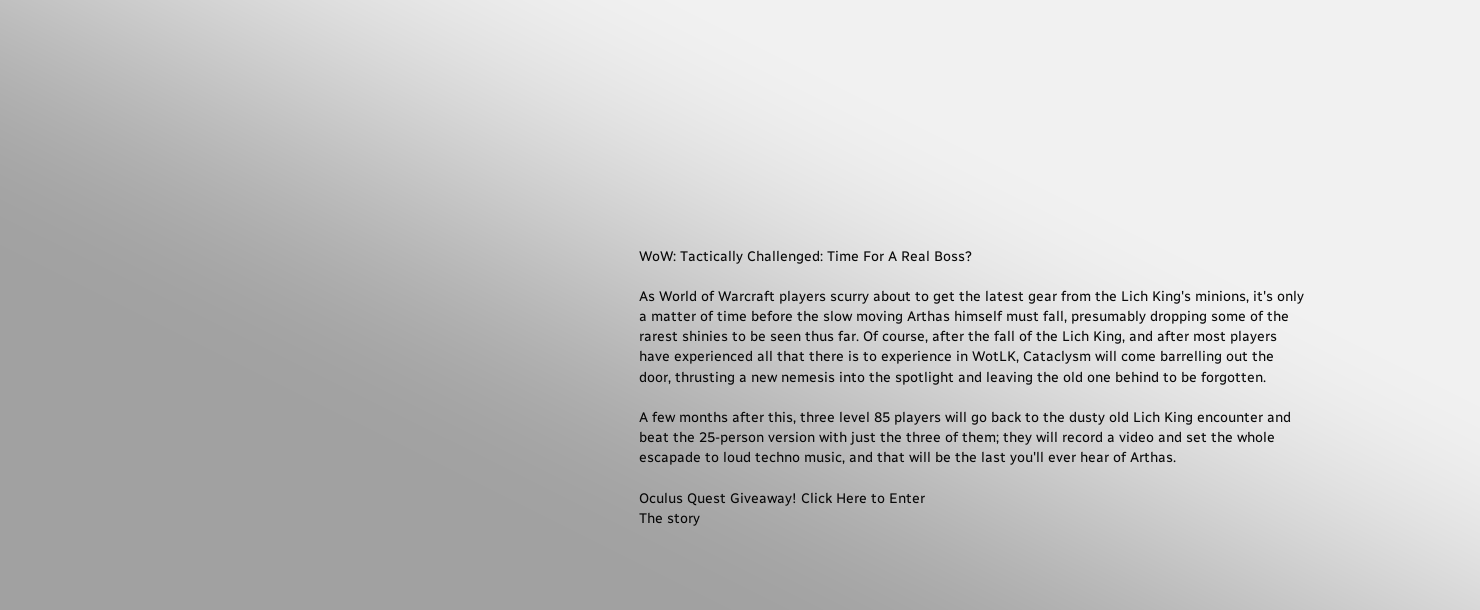WoW: Tactically Challenged: Time For A Real Boss?

As World of Warcraft players scurry about to get the latest gear from the Lich King's minions, it's only a matter of time before the slow moving Arthas himself must fall, presumably dropping some of the rarest shinies to be seen thus far. Of course, after the fall of the Lich King, and after most players have experienced all that there is to experience in WotLK, Cataclysm will come barrelling out the door, thrusting a new nemesis into the spotlight and leaving the old one behind to be forgotten.

A few months after this, three level 85 players will go back to the dusty old Lich King encounter and beat the 25-person version with just the three of them; they will record a video and set the whole escapade to loud techno music, and that will be the last you'll ever hear of Arthas.

Oculus Quest Giveaway! Click Here to Enter
The story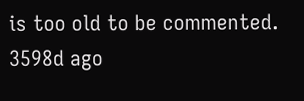is too old to be commented.
3598d ago